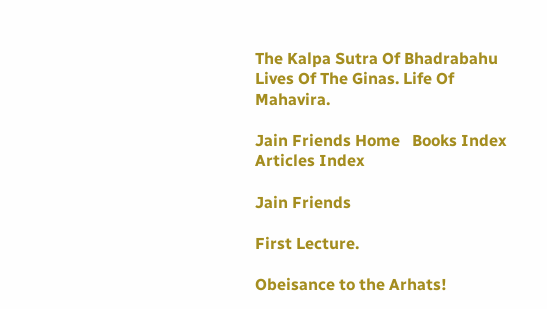The Kalpa Sutra Of Bhadrabahu
Lives Of The Ginas. Life Of Mahavira.

Jain Friends Home   Books Index  Articles Index

Jain Friends

First Lecture.

Obeisance to the Arhats!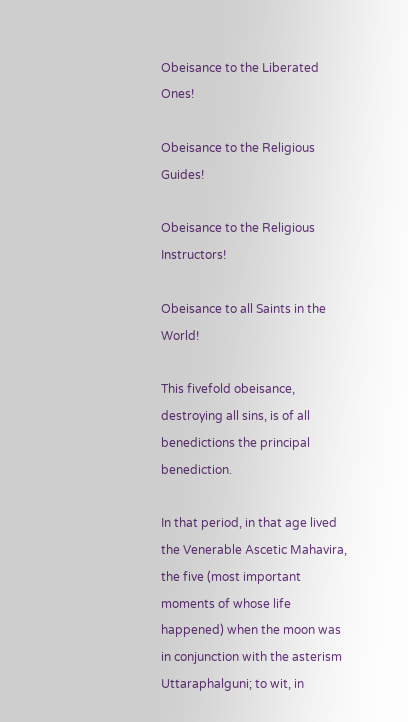Obeisance to the Liberated Ones!

Obeisance to the Religious Guides!

Obeisance to the Religious Instructors!

Obeisance to all Saints in the World!

This fivefold obeisance, destroying all sins, is of all benedictions the principal benediction.

In that period, in that age lived the Venerable Ascetic Mahavira, the five (most important moments of whose life happened) when the moon was in conjunction with the asterism Uttaraphalguni; to wit, in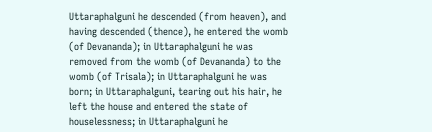Uttaraphalguni he descended (from heaven), and having descended (thence), he entered the womb (of Devananda); in Uttaraphalguni he was removed from the womb (of Devananda) to the womb (of Trisala); in Uttaraphalguni he was born; in Uttaraphalguni, tearing out his hair, he left the house and entered the state of houselessness; in Uttaraphalguni he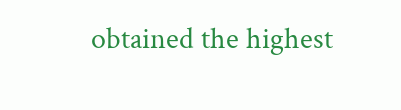obtained the highest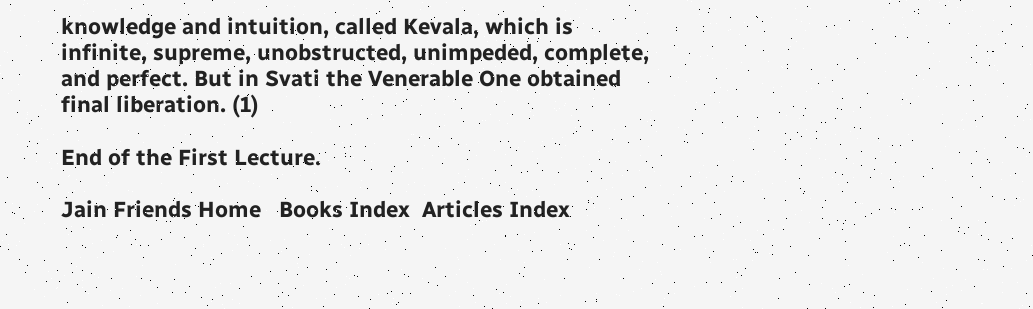knowledge and intuition, called Kevala, which is infinite, supreme, unobstructed, unimpeded, complete, and perfect. But in Svati the Venerable One obtained final liberation. (1)

End of the First Lecture.

Jain Friends Home   Books Index  Articles Index